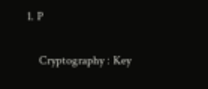1. P

    Cryptography : Key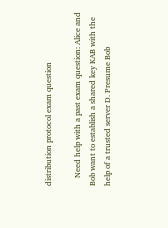distribution protocol exam question

    Need help with a past exam question: Alice and Bob want to establish a shared key KAB with the help of a trusted server D. Presume Bob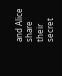and Alice share their secret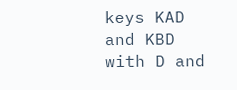keys KAD and KBD with D and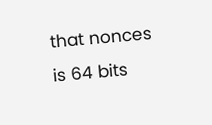that nonces is 64 bits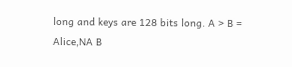long and keys are 128 bits long. A > B = Alice,NA B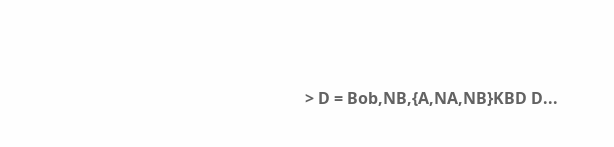> D = Bob,NB,{A,NA,NB}KBD D...